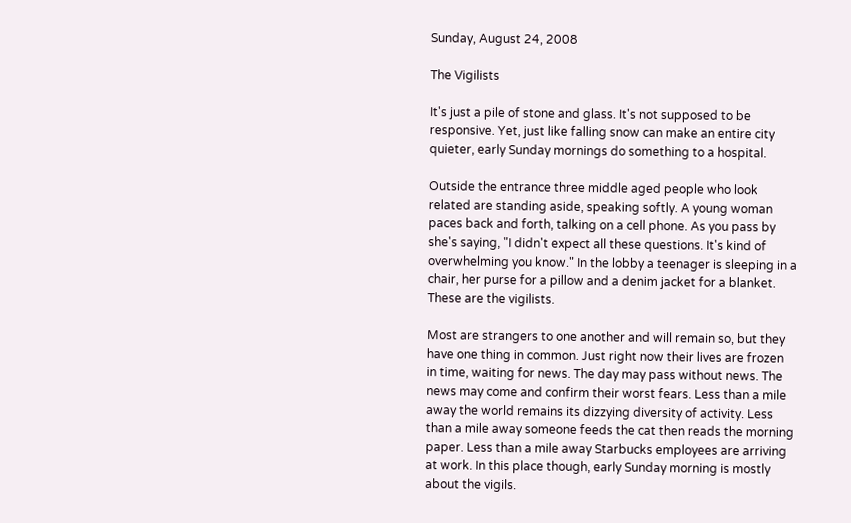Sunday, August 24, 2008

The Vigilists

It's just a pile of stone and glass. It's not supposed to be responsive. Yet, just like falling snow can make an entire city quieter, early Sunday mornings do something to a hospital.

Outside the entrance three middle aged people who look related are standing aside, speaking softly. A young woman paces back and forth, talking on a cell phone. As you pass by she's saying, "I didn't expect all these questions. It's kind of overwhelming you know." In the lobby a teenager is sleeping in a chair, her purse for a pillow and a denim jacket for a blanket. These are the vigilists.

Most are strangers to one another and will remain so, but they have one thing in common. Just right now their lives are frozen in time, waiting for news. The day may pass without news. The news may come and confirm their worst fears. Less than a mile away the world remains its dizzying diversity of activity. Less than a mile away someone feeds the cat then reads the morning paper. Less than a mile away Starbucks employees are arriving at work. In this place though, early Sunday morning is mostly about the vigils.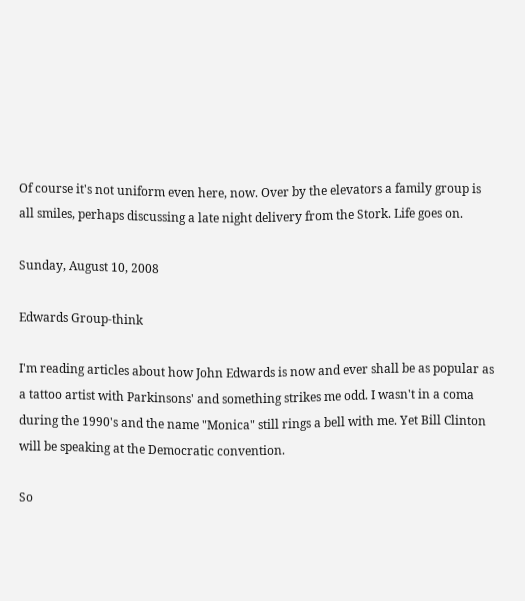Of course it's not uniform even here, now. Over by the elevators a family group is all smiles, perhaps discussing a late night delivery from the Stork. Life goes on.

Sunday, August 10, 2008

Edwards Group-think

I'm reading articles about how John Edwards is now and ever shall be as popular as a tattoo artist with Parkinsons' and something strikes me odd. I wasn't in a coma during the 1990's and the name "Monica" still rings a bell with me. Yet Bill Clinton will be speaking at the Democratic convention.

So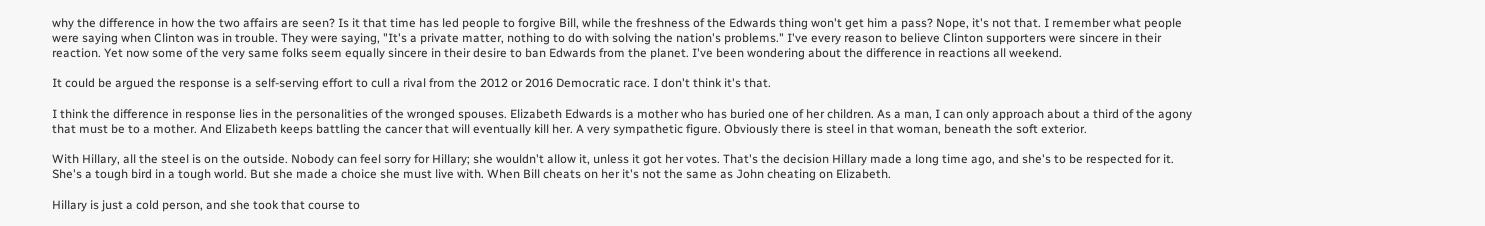why the difference in how the two affairs are seen? Is it that time has led people to forgive Bill, while the freshness of the Edwards thing won't get him a pass? Nope, it's not that. I remember what people were saying when Clinton was in trouble. They were saying, "It's a private matter, nothing to do with solving the nation's problems." I've every reason to believe Clinton supporters were sincere in their reaction. Yet now some of the very same folks seem equally sincere in their desire to ban Edwards from the planet. I've been wondering about the difference in reactions all weekend.

It could be argued the response is a self-serving effort to cull a rival from the 2012 or 2016 Democratic race. I don't think it's that.

I think the difference in response lies in the personalities of the wronged spouses. Elizabeth Edwards is a mother who has buried one of her children. As a man, I can only approach about a third of the agony that must be to a mother. And Elizabeth keeps battling the cancer that will eventually kill her. A very sympathetic figure. Obviously there is steel in that woman, beneath the soft exterior.

With Hillary, all the steel is on the outside. Nobody can feel sorry for Hillary; she wouldn't allow it, unless it got her votes. That's the decision Hillary made a long time ago, and she's to be respected for it. She's a tough bird in a tough world. But she made a choice she must live with. When Bill cheats on her it's not the same as John cheating on Elizabeth.

Hillary is just a cold person, and she took that course to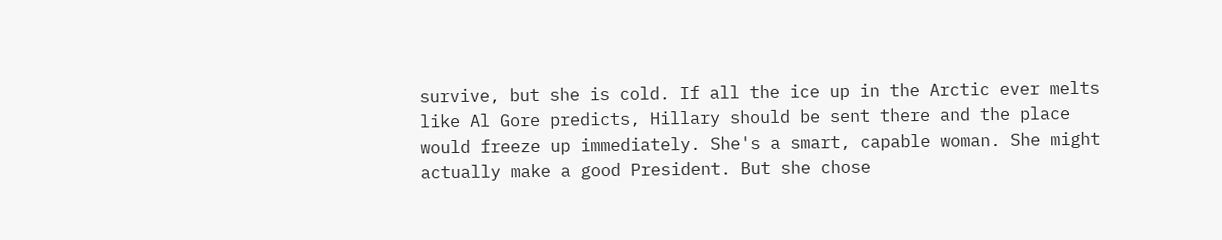survive, but she is cold. If all the ice up in the Arctic ever melts like Al Gore predicts, Hillary should be sent there and the place would freeze up immediately. She's a smart, capable woman. She might actually make a good President. But she chose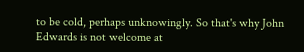to be cold, perhaps unknowingly. So that's why John Edwards is not welcome at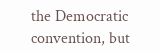the Democratic convention, but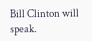Bill Clinton will speak.